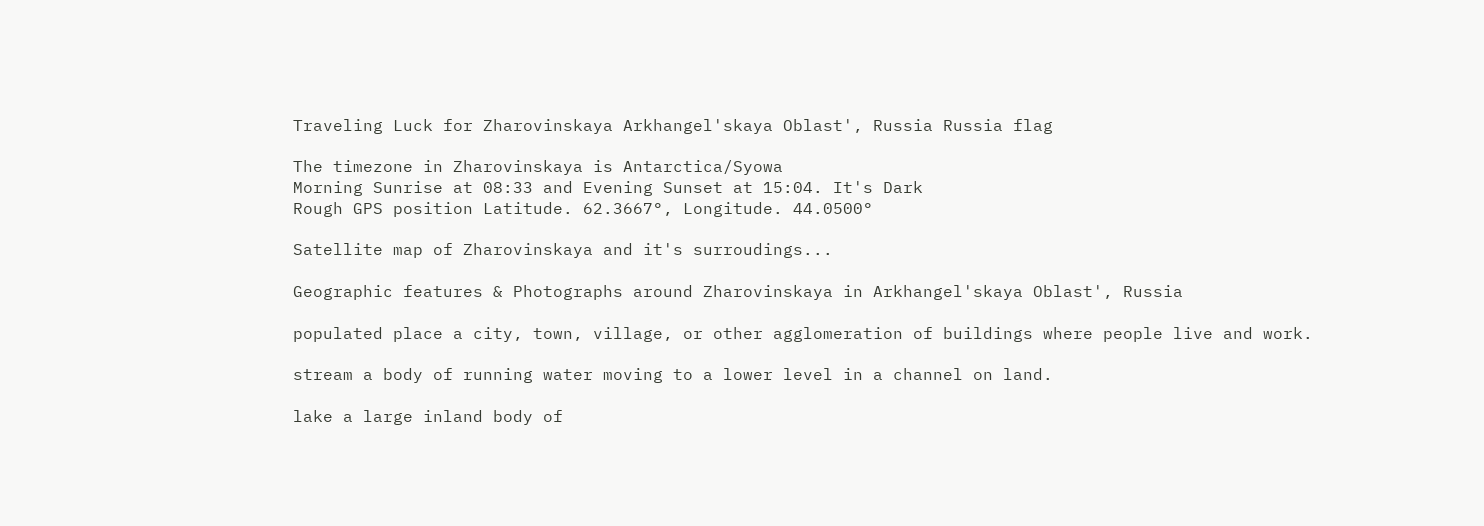Traveling Luck for Zharovinskaya Arkhangel'skaya Oblast', Russia Russia flag

The timezone in Zharovinskaya is Antarctica/Syowa
Morning Sunrise at 08:33 and Evening Sunset at 15:04. It's Dark
Rough GPS position Latitude. 62.3667°, Longitude. 44.0500°

Satellite map of Zharovinskaya and it's surroudings...

Geographic features & Photographs around Zharovinskaya in Arkhangel'skaya Oblast', Russia

populated place a city, town, village, or other agglomeration of buildings where people live and work.

stream a body of running water moving to a lower level in a channel on land.

lake a large inland body of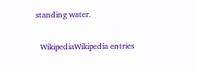standing water.

  WikipediaWikipedia entries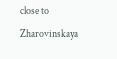close to Zharovinskaya